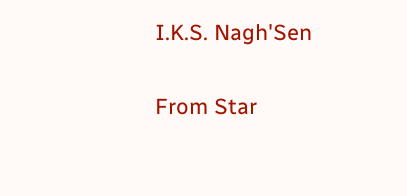I.K.S. Nagh'Sen

From Star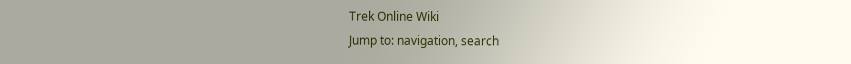Trek Online Wiki
Jump to: navigation, search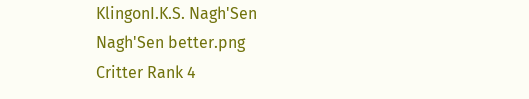KlingonI.K.S. Nagh'Sen
Nagh'Sen better.png
Critter Rank 4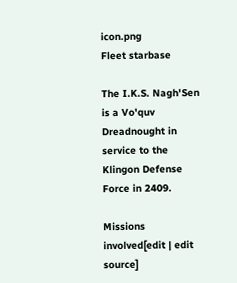icon.png
Fleet starbase

The I.K.S. Nagh'Sen is a Vo'quv Dreadnought in service to the Klingon Defense Force in 2409.

Missions involved[edit | edit source]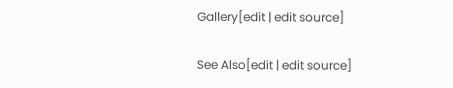Gallery[edit | edit source]

See Also[edit | edit source]